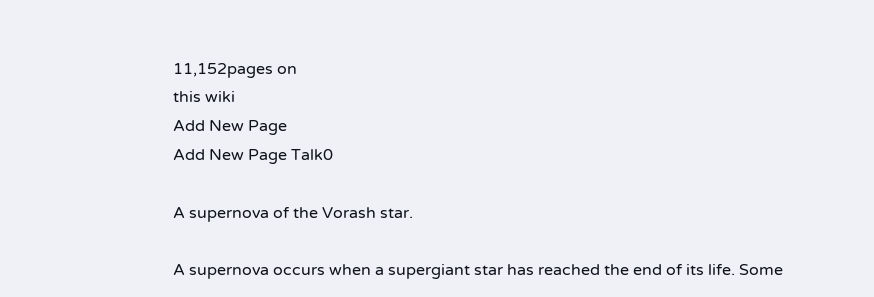11,152pages on
this wiki
Add New Page
Add New Page Talk0

A supernova of the Vorash star.

A supernova occurs when a supergiant star has reached the end of its life. Some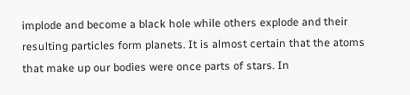implode and become a black hole while others explode and their resulting particles form planets. It is almost certain that the atoms that make up our bodies were once parts of stars. In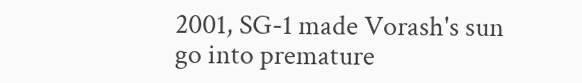2001, SG-1 made Vorash's sun go into premature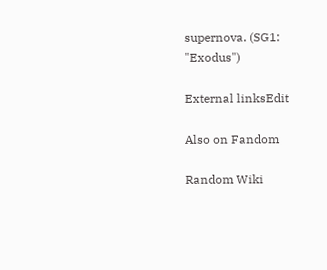supernova. (SG1: "Exodus")

External linksEdit

Also on Fandom

Random Wiki